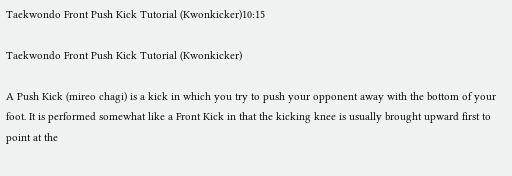Taekwondo Front Push Kick Tutorial (Kwonkicker)10:15

Taekwondo Front Push Kick Tutorial (Kwonkicker)

A Push Kick (mireo chagi) is a kick in which you try to push your opponent away with the bottom of your foot. It is performed somewhat like a Front Kick in that the kicking knee is usually brought upward first to point at the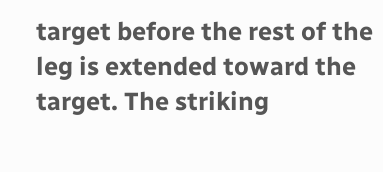target before the rest of the leg is extended toward the target. The striking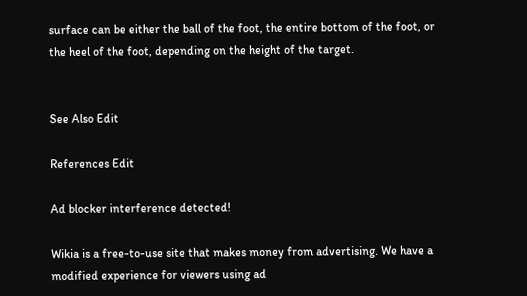surface can be either the ball of the foot, the entire bottom of the foot, or the heel of the foot, depending on the height of the target.


See Also Edit

References Edit

Ad blocker interference detected!

Wikia is a free-to-use site that makes money from advertising. We have a modified experience for viewers using ad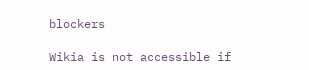blockers

Wikia is not accessible if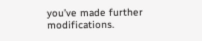you’ve made further modifications.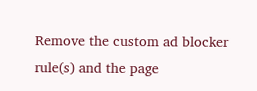Remove the custom ad blocker rule(s) and the page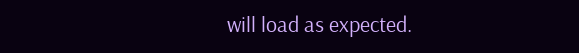will load as expected.